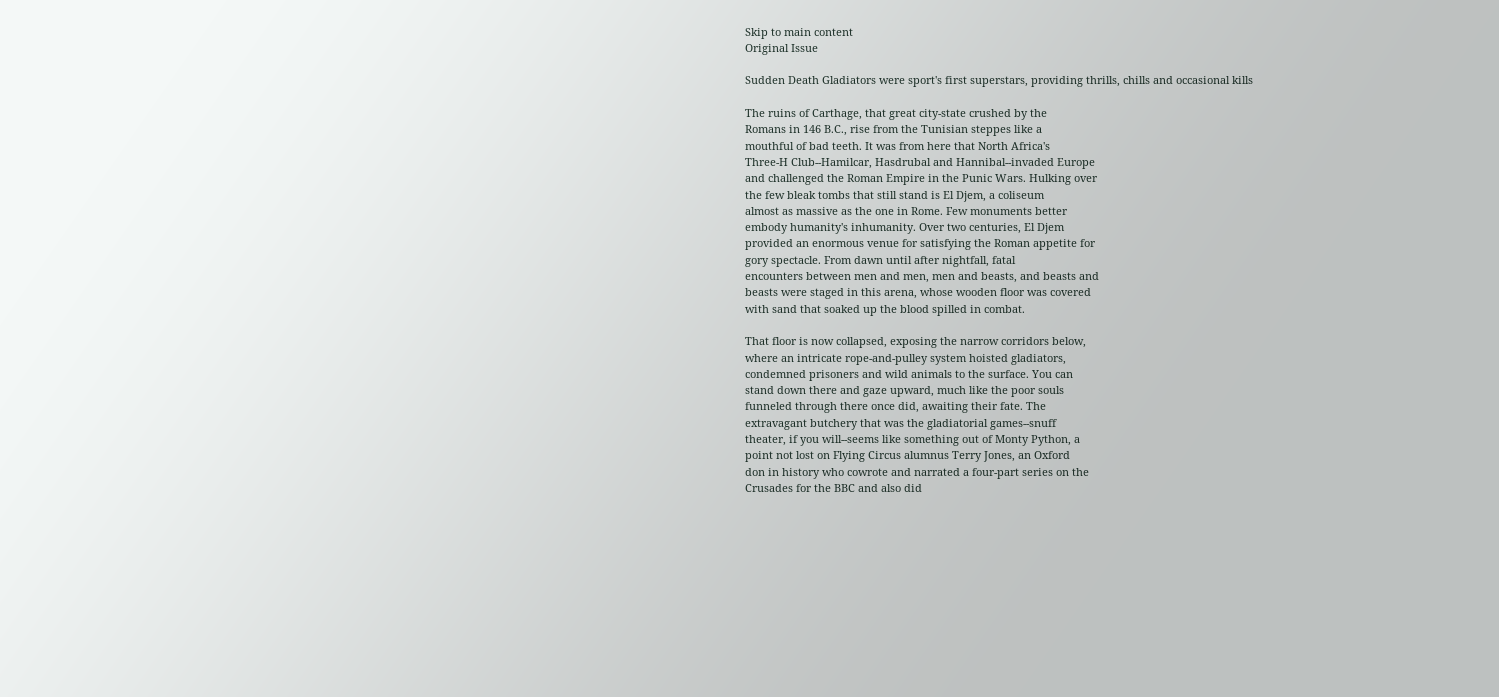Skip to main content
Original Issue

Sudden Death Gladiators were sport's first superstars, providing thrills, chills and occasional kills

The ruins of Carthage, that great city-state crushed by the
Romans in 146 B.C., rise from the Tunisian steppes like a
mouthful of bad teeth. It was from here that North Africa's
Three-H Club--Hamilcar, Hasdrubal and Hannibal--invaded Europe
and challenged the Roman Empire in the Punic Wars. Hulking over
the few bleak tombs that still stand is El Djem, a coliseum
almost as massive as the one in Rome. Few monuments better
embody humanity's inhumanity. Over two centuries, El Djem
provided an enormous venue for satisfying the Roman appetite for
gory spectacle. From dawn until after nightfall, fatal
encounters between men and men, men and beasts, and beasts and
beasts were staged in this arena, whose wooden floor was covered
with sand that soaked up the blood spilled in combat.

That floor is now collapsed, exposing the narrow corridors below,
where an intricate rope-and-pulley system hoisted gladiators,
condemned prisoners and wild animals to the surface. You can
stand down there and gaze upward, much like the poor souls
funneled through there once did, awaiting their fate. The
extravagant butchery that was the gladiatorial games--snuff
theater, if you will--seems like something out of Monty Python, a
point not lost on Flying Circus alumnus Terry Jones, an Oxford
don in history who cowrote and narrated a four-part series on the
Crusades for the BBC and also did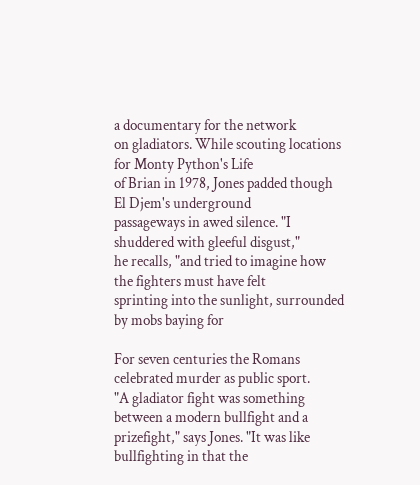a documentary for the network
on gladiators. While scouting locations for Monty Python's Life
of Brian in 1978, Jones padded though El Djem's underground
passageways in awed silence. "I shuddered with gleeful disgust,"
he recalls, "and tried to imagine how the fighters must have felt
sprinting into the sunlight, surrounded by mobs baying for

For seven centuries the Romans celebrated murder as public sport.
"A gladiator fight was something between a modern bullfight and a
prizefight," says Jones. "It was like bullfighting in that the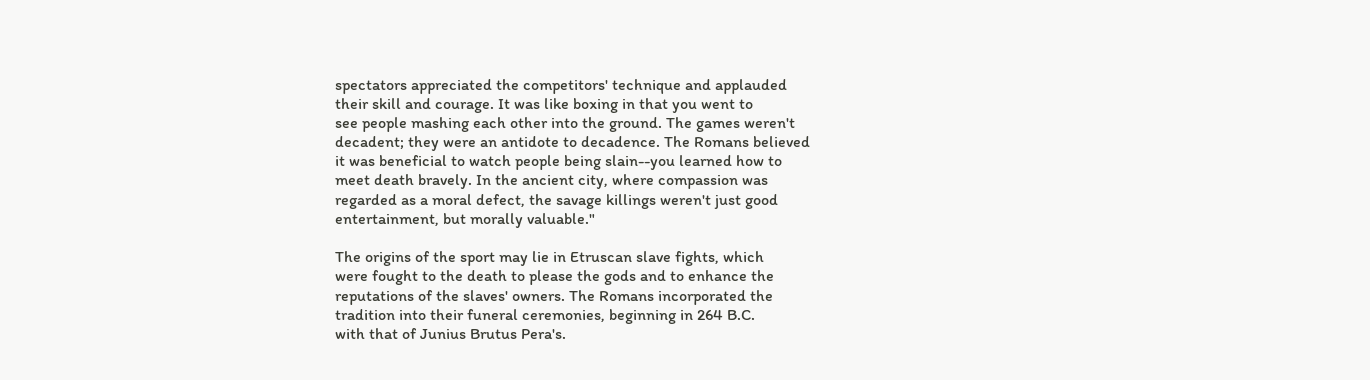spectators appreciated the competitors' technique and applauded
their skill and courage. It was like boxing in that you went to
see people mashing each other into the ground. The games weren't
decadent; they were an antidote to decadence. The Romans believed
it was beneficial to watch people being slain--you learned how to
meet death bravely. In the ancient city, where compassion was
regarded as a moral defect, the savage killings weren't just good
entertainment, but morally valuable."

The origins of the sport may lie in Etruscan slave fights, which
were fought to the death to please the gods and to enhance the
reputations of the slaves' owners. The Romans incorporated the
tradition into their funeral ceremonies, beginning in 264 B.C.
with that of Junius Brutus Pera's.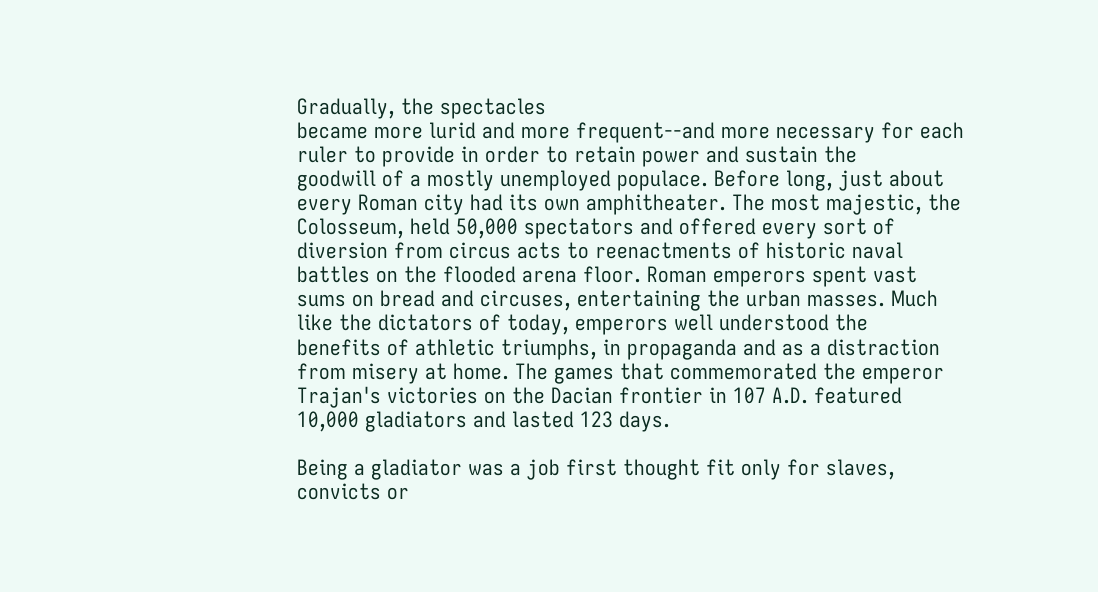Gradually, the spectacles
became more lurid and more frequent--and more necessary for each
ruler to provide in order to retain power and sustain the
goodwill of a mostly unemployed populace. Before long, just about
every Roman city had its own amphitheater. The most majestic, the
Colosseum, held 50,000 spectators and offered every sort of
diversion from circus acts to reenactments of historic naval
battles on the flooded arena floor. Roman emperors spent vast
sums on bread and circuses, entertaining the urban masses. Much
like the dictators of today, emperors well understood the
benefits of athletic triumphs, in propaganda and as a distraction
from misery at home. The games that commemorated the emperor
Trajan's victories on the Dacian frontier in 107 A.D. featured
10,000 gladiators and lasted 123 days.

Being a gladiator was a job first thought fit only for slaves,
convicts or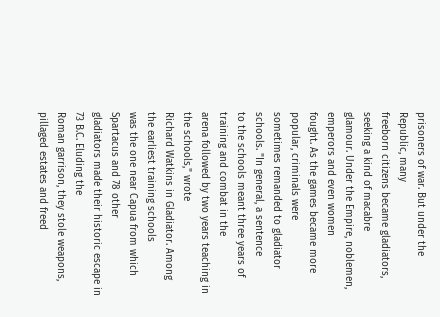prisoners of war. But under the Republic, many
freeborn citizens became gladiators, seeking a kind of macabre
glamour. Under the Empire, noblemen, emperors and even women
fought. As the games became more popular, criminals were
sometimes remanded to gladiator schools. "In general, a sentence
to the schools meant three years of training and combat in the
arena followed by two years teaching in the schools," wrote
Richard Watkins in Gladiator. Among the earliest training schools
was the one near Capua from which Spartacus and 78 other
gladiators made their historic escape in 73 B.C. Eluding the
Roman garrison, they stole weapons, pillaged estates and freed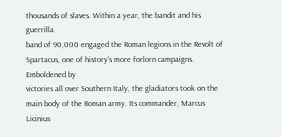thousands of slaves. Within a year, the bandit and his guerrilla
band of 90,000 engaged the Roman legions in the Revolt of
Spartacus, one of history's more forlorn campaigns. Emboldened by
victories all over Southern Italy, the gladiators took on the
main body of the Roman army. Its commander, Marcus Licinius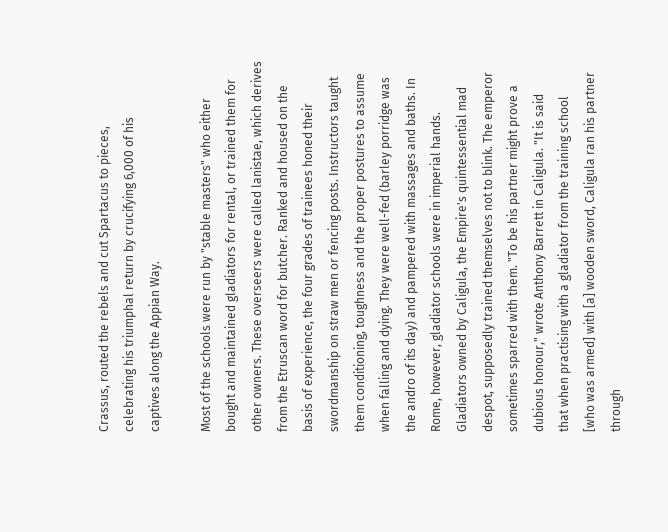Crassus, routed the rebels and cut Spartacus to pieces,
celebrating his triumphal return by crucifying 6,000 of his
captives along the Appian Way.

Most of the schools were run by "stable masters" who either
bought and maintained gladiators for rental, or trained them for
other owners. These overseers were called lanistae, which derives
from the Etruscan word for butcher. Ranked and housed on the
basis of experience, the four grades of trainees honed their
swordmanship on straw men or fencing posts. Instructors taught
them conditioning, toughness and the proper postures to assume
when falling and dying. They were well-fed (barley porridge was
the andro of its day) and pampered with massages and baths. In
Rome, however, gladiator schools were in imperial hands.
Gladiators owned by Caligula, the Empire's quintessential mad
despot, supposedly trained themselves not to blink. The emperor
sometimes sparred with them. "To be his partner might prove a
dubious honour," wrote Anthony Barrett in Caligula. "It is said
that when practising with a gladiator from the training school
[who was armed] with [a] wooden sword, Caligula ran his partner
through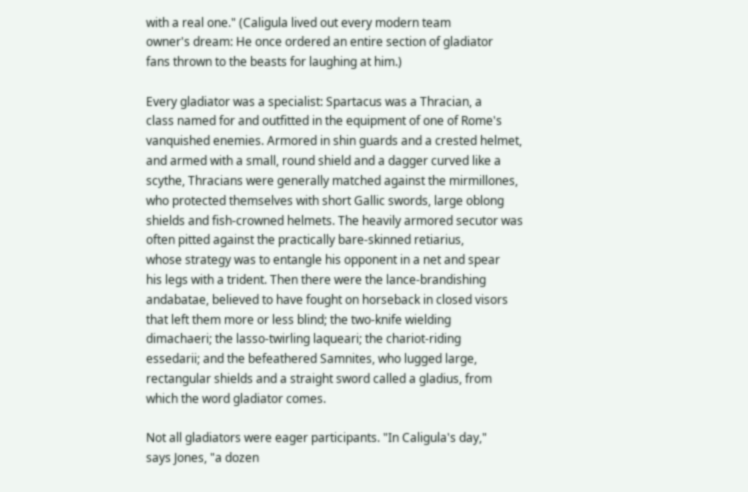with a real one." (Caligula lived out every modern team
owner's dream: He once ordered an entire section of gladiator
fans thrown to the beasts for laughing at him.)

Every gladiator was a specialist: Spartacus was a Thracian, a
class named for and outfitted in the equipment of one of Rome's
vanquished enemies. Armored in shin guards and a crested helmet,
and armed with a small, round shield and a dagger curved like a
scythe, Thracians were generally matched against the mirmillones,
who protected themselves with short Gallic swords, large oblong
shields and fish-crowned helmets. The heavily armored secutor was
often pitted against the practically bare-skinned retiarius,
whose strategy was to entangle his opponent in a net and spear
his legs with a trident. Then there were the lance-brandishing
andabatae, believed to have fought on horseback in closed visors
that left them more or less blind; the two-knife wielding
dimachaeri; the lasso-twirling laqueari; the chariot-riding
essedarii; and the befeathered Samnites, who lugged large,
rectangular shields and a straight sword called a gladius, from
which the word gladiator comes.

Not all gladiators were eager participants. "In Caligula's day,"
says Jones, "a dozen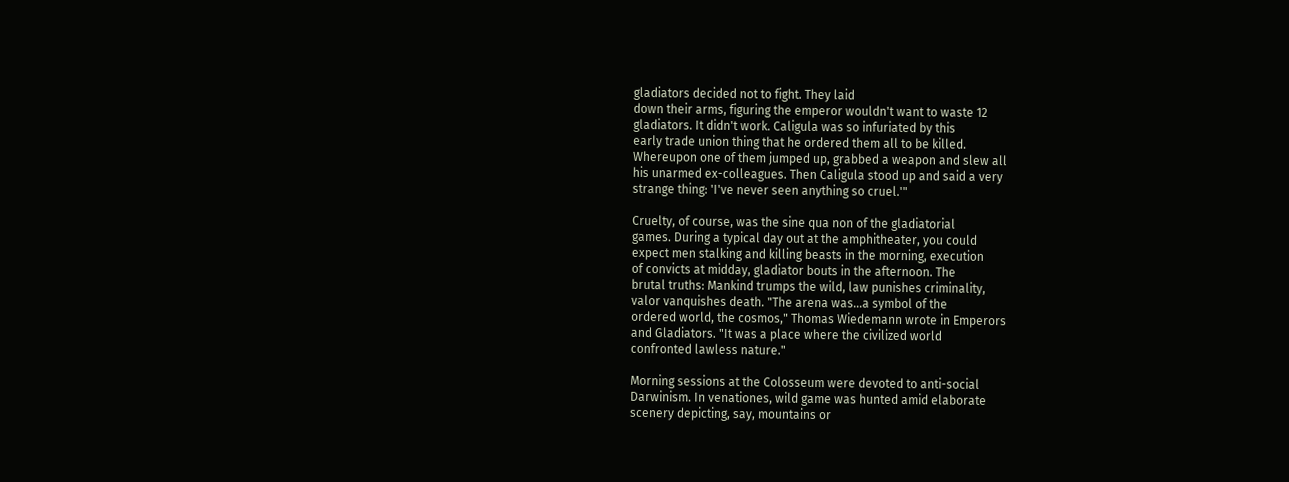gladiators decided not to fight. They laid
down their arms, figuring the emperor wouldn't want to waste 12
gladiators. It didn't work. Caligula was so infuriated by this
early trade union thing that he ordered them all to be killed.
Whereupon one of them jumped up, grabbed a weapon and slew all
his unarmed ex-colleagues. Then Caligula stood up and said a very
strange thing: 'I've never seen anything so cruel.'"

Cruelty, of course, was the sine qua non of the gladiatorial
games. During a typical day out at the amphitheater, you could
expect men stalking and killing beasts in the morning, execution
of convicts at midday, gladiator bouts in the afternoon. The
brutal truths: Mankind trumps the wild, law punishes criminality,
valor vanquishes death. "The arena was...a symbol of the
ordered world, the cosmos," Thomas Wiedemann wrote in Emperors
and Gladiators. "It was a place where the civilized world
confronted lawless nature."

Morning sessions at the Colosseum were devoted to anti-social
Darwinism. In venationes, wild game was hunted amid elaborate
scenery depicting, say, mountains or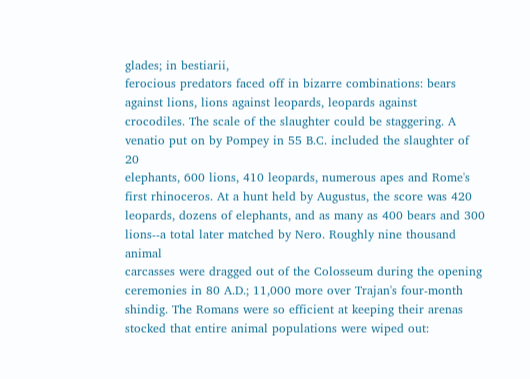glades; in bestiarii,
ferocious predators faced off in bizarre combinations: bears
against lions, lions against leopards, leopards against
crocodiles. The scale of the slaughter could be staggering. A
venatio put on by Pompey in 55 B.C. included the slaughter of 20
elephants, 600 lions, 410 leopards, numerous apes and Rome's
first rhinoceros. At a hunt held by Augustus, the score was 420
leopards, dozens of elephants, and as many as 400 bears and 300
lions--a total later matched by Nero. Roughly nine thousand animal
carcasses were dragged out of the Colosseum during the opening
ceremonies in 80 A.D.; 11,000 more over Trajan's four-month
shindig. The Romans were so efficient at keeping their arenas
stocked that entire animal populations were wiped out: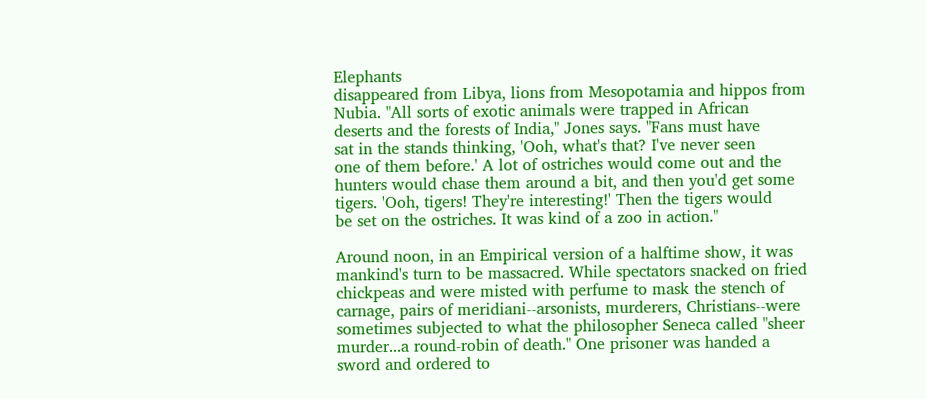Elephants
disappeared from Libya, lions from Mesopotamia and hippos from
Nubia. "All sorts of exotic animals were trapped in African
deserts and the forests of India," Jones says. "Fans must have
sat in the stands thinking, 'Ooh, what's that? I've never seen
one of them before.' A lot of ostriches would come out and the
hunters would chase them around a bit, and then you'd get some
tigers. 'Ooh, tigers! They're interesting!' Then the tigers would
be set on the ostriches. It was kind of a zoo in action."

Around noon, in an Empirical version of a halftime show, it was
mankind's turn to be massacred. While spectators snacked on fried
chickpeas and were misted with perfume to mask the stench of
carnage, pairs of meridiani--arsonists, murderers, Christians--were
sometimes subjected to what the philosopher Seneca called "sheer
murder...a round-robin of death." One prisoner was handed a
sword and ordered to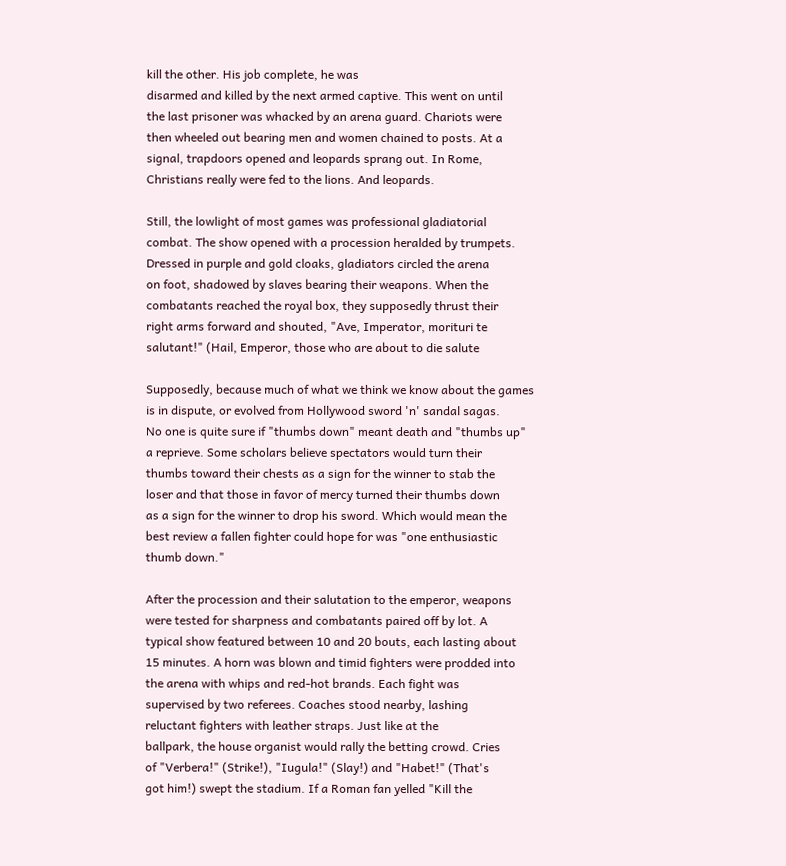kill the other. His job complete, he was
disarmed and killed by the next armed captive. This went on until
the last prisoner was whacked by an arena guard. Chariots were
then wheeled out bearing men and women chained to posts. At a
signal, trapdoors opened and leopards sprang out. In Rome,
Christians really were fed to the lions. And leopards.

Still, the lowlight of most games was professional gladiatorial
combat. The show opened with a procession heralded by trumpets.
Dressed in purple and gold cloaks, gladiators circled the arena
on foot, shadowed by slaves bearing their weapons. When the
combatants reached the royal box, they supposedly thrust their
right arms forward and shouted, "Ave, Imperator, morituri te
salutant!" (Hail, Emperor, those who are about to die salute

Supposedly, because much of what we think we know about the games
is in dispute, or evolved from Hollywood sword 'n' sandal sagas.
No one is quite sure if "thumbs down" meant death and "thumbs up"
a reprieve. Some scholars believe spectators would turn their
thumbs toward their chests as a sign for the winner to stab the
loser and that those in favor of mercy turned their thumbs down
as a sign for the winner to drop his sword. Which would mean the
best review a fallen fighter could hope for was "one enthusiastic
thumb down."

After the procession and their salutation to the emperor, weapons
were tested for sharpness and combatants paired off by lot. A
typical show featured between 10 and 20 bouts, each lasting about
15 minutes. A horn was blown and timid fighters were prodded into
the arena with whips and red-hot brands. Each fight was
supervised by two referees. Coaches stood nearby, lashing
reluctant fighters with leather straps. Just like at the
ballpark, the house organist would rally the betting crowd. Cries
of "Verbera!" (Strike!), "Iugula!" (Slay!) and "Habet!" (That's
got him!) swept the stadium. If a Roman fan yelled "Kill the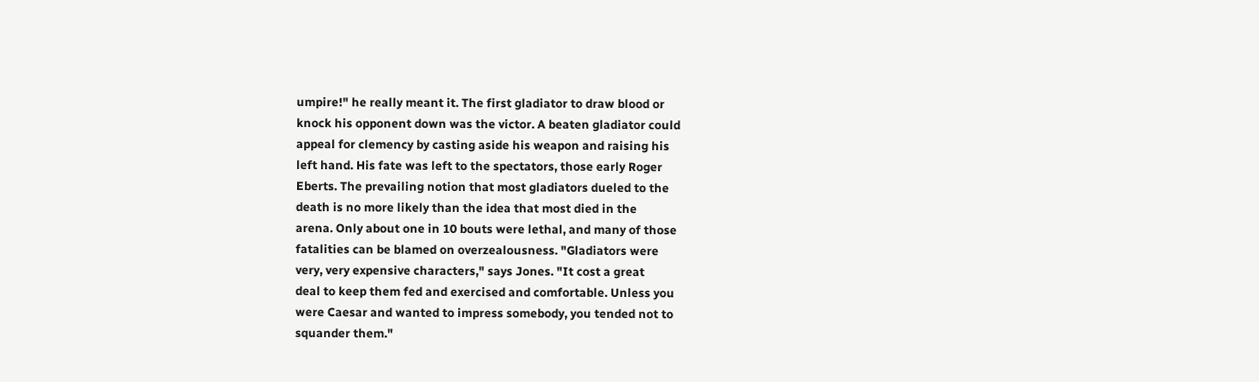umpire!" he really meant it. The first gladiator to draw blood or
knock his opponent down was the victor. A beaten gladiator could
appeal for clemency by casting aside his weapon and raising his
left hand. His fate was left to the spectators, those early Roger
Eberts. The prevailing notion that most gladiators dueled to the
death is no more likely than the idea that most died in the
arena. Only about one in 10 bouts were lethal, and many of those
fatalities can be blamed on overzealousness. "Gladiators were
very, very expensive characters," says Jones. "It cost a great
deal to keep them fed and exercised and comfortable. Unless you
were Caesar and wanted to impress somebody, you tended not to
squander them."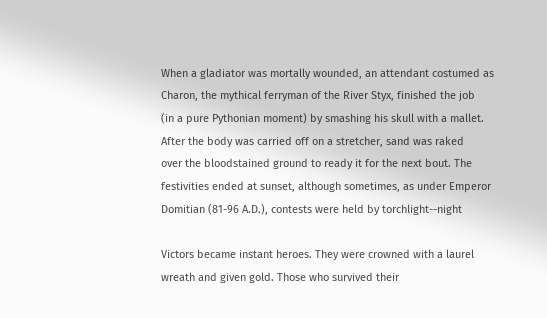When a gladiator was mortally wounded, an attendant costumed as
Charon, the mythical ferryman of the River Styx, finished the job
(in a pure Pythonian moment) by smashing his skull with a mallet.
After the body was carried off on a stretcher, sand was raked
over the bloodstained ground to ready it for the next bout. The
festivities ended at sunset, although sometimes, as under Emperor
Domitian (81-96 A.D.), contests were held by torchlight--night

Victors became instant heroes. They were crowned with a laurel
wreath and given gold. Those who survived their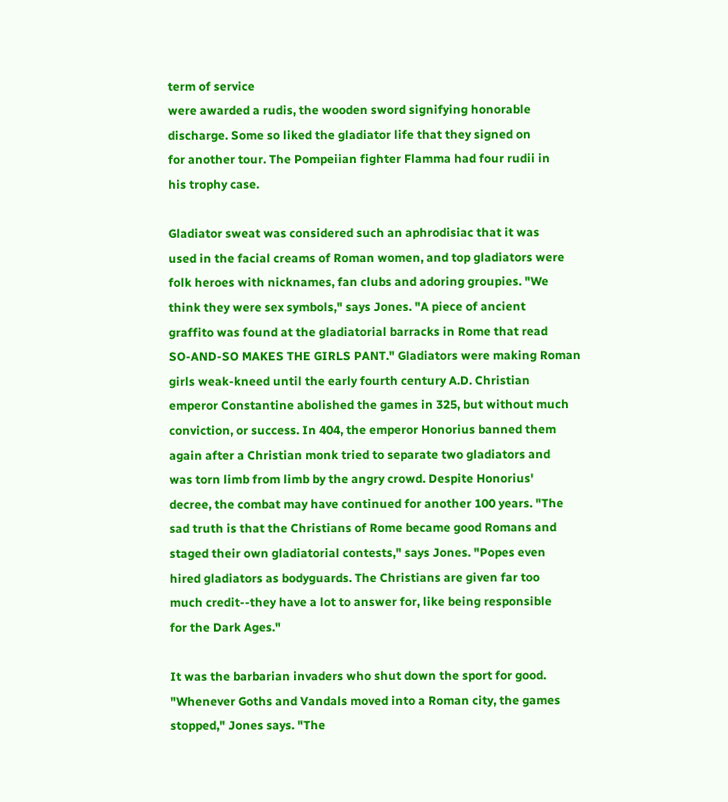term of service
were awarded a rudis, the wooden sword signifying honorable
discharge. Some so liked the gladiator life that they signed on
for another tour. The Pompeiian fighter Flamma had four rudii in
his trophy case.

Gladiator sweat was considered such an aphrodisiac that it was
used in the facial creams of Roman women, and top gladiators were
folk heroes with nicknames, fan clubs and adoring groupies. "We
think they were sex symbols," says Jones. "A piece of ancient
graffito was found at the gladiatorial barracks in Rome that read
SO-AND-SO MAKES THE GIRLS PANT." Gladiators were making Roman
girls weak-kneed until the early fourth century A.D. Christian
emperor Constantine abolished the games in 325, but without much
conviction, or success. In 404, the emperor Honorius banned them
again after a Christian monk tried to separate two gladiators and
was torn limb from limb by the angry crowd. Despite Honorius'
decree, the combat may have continued for another 100 years. "The
sad truth is that the Christians of Rome became good Romans and
staged their own gladiatorial contests," says Jones. "Popes even
hired gladiators as bodyguards. The Christians are given far too
much credit--they have a lot to answer for, like being responsible
for the Dark Ages."

It was the barbarian invaders who shut down the sport for good.
"Whenever Goths and Vandals moved into a Roman city, the games
stopped," Jones says. "The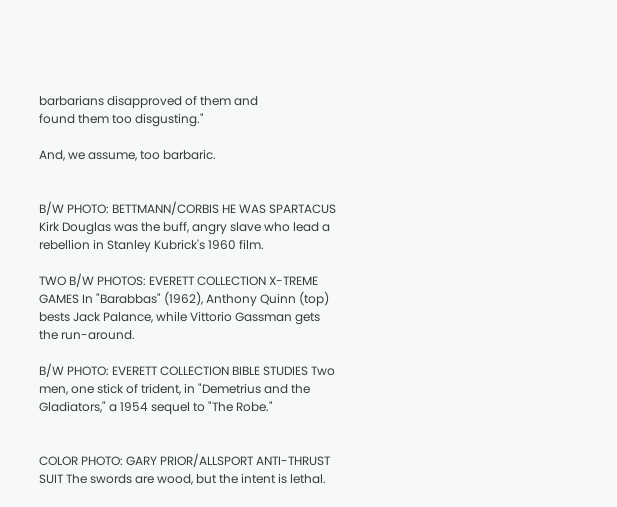barbarians disapproved of them and
found them too disgusting."

And, we assume, too barbaric.


B/W PHOTO: BETTMANN/CORBIS HE WAS SPARTACUS Kirk Douglas was the buff, angry slave who lead a rebellion in Stanley Kubrick's 1960 film.

TWO B/W PHOTOS: EVERETT COLLECTION X-TREME GAMES In "Barabbas" (1962), Anthony Quinn (top) bests Jack Palance, while Vittorio Gassman gets the run-around.

B/W PHOTO: EVERETT COLLECTION BIBLE STUDIES Two men, one stick of trident, in "Demetrius and the Gladiators," a 1954 sequel to "The Robe."


COLOR PHOTO: GARY PRIOR/ALLSPORT ANTI-THRUST SUIT The swords are wood, but the intent is lethal.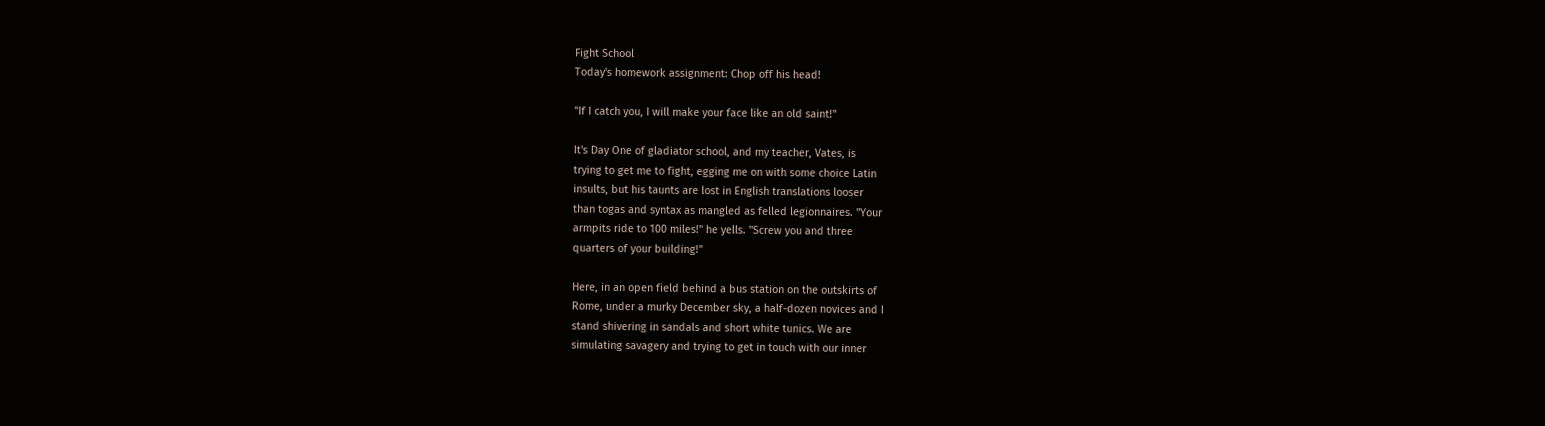Fight School
Today's homework assignment: Chop off his head!

"If I catch you, I will make your face like an old saint!"

It's Day One of gladiator school, and my teacher, Vates, is
trying to get me to fight, egging me on with some choice Latin
insults, but his taunts are lost in English translations looser
than togas and syntax as mangled as felled legionnaires. "Your
armpits ride to 100 miles!" he yells. "Screw you and three
quarters of your building!"

Here, in an open field behind a bus station on the outskirts of
Rome, under a murky December sky, a half-dozen novices and I
stand shivering in sandals and short white tunics. We are
simulating savagery and trying to get in touch with our inner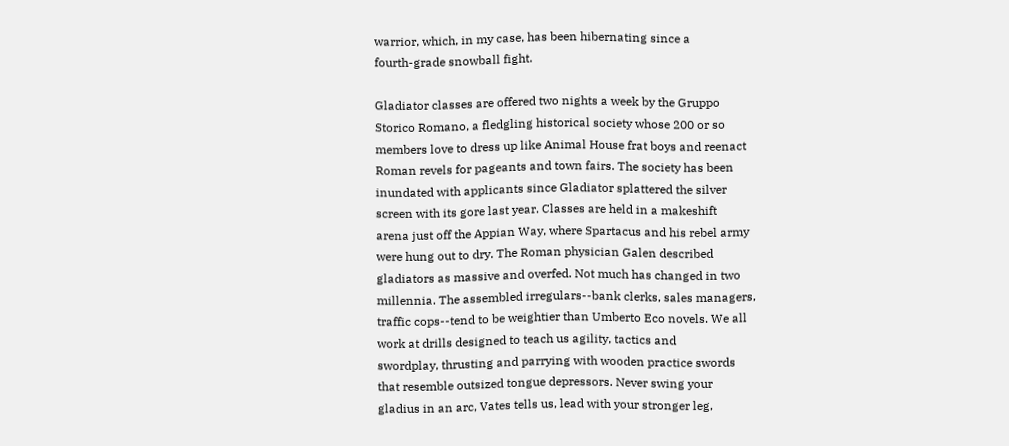warrior, which, in my case, has been hibernating since a
fourth-grade snowball fight.

Gladiator classes are offered two nights a week by the Gruppo
Storico Romano, a fledgling historical society whose 200 or so
members love to dress up like Animal House frat boys and reenact
Roman revels for pageants and town fairs. The society has been
inundated with applicants since Gladiator splattered the silver
screen with its gore last year. Classes are held in a makeshift
arena just off the Appian Way, where Spartacus and his rebel army
were hung out to dry. The Roman physician Galen described
gladiators as massive and overfed. Not much has changed in two
millennia. The assembled irregulars--bank clerks, sales managers,
traffic cops--tend to be weightier than Umberto Eco novels. We all
work at drills designed to teach us agility, tactics and
swordplay, thrusting and parrying with wooden practice swords
that resemble outsized tongue depressors. Never swing your
gladius in an arc, Vates tells us, lead with your stronger leg,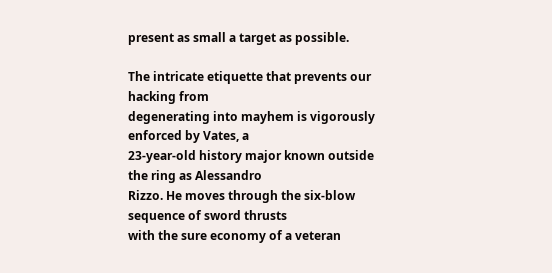present as small a target as possible.

The intricate etiquette that prevents our hacking from
degenerating into mayhem is vigorously enforced by Vates, a
23-year-old history major known outside the ring as Alessandro
Rizzo. He moves through the six-blow sequence of sword thrusts
with the sure economy of a veteran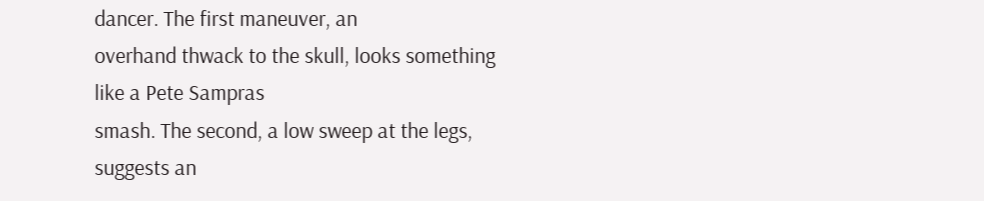dancer. The first maneuver, an
overhand thwack to the skull, looks something like a Pete Sampras
smash. The second, a low sweep at the legs, suggests an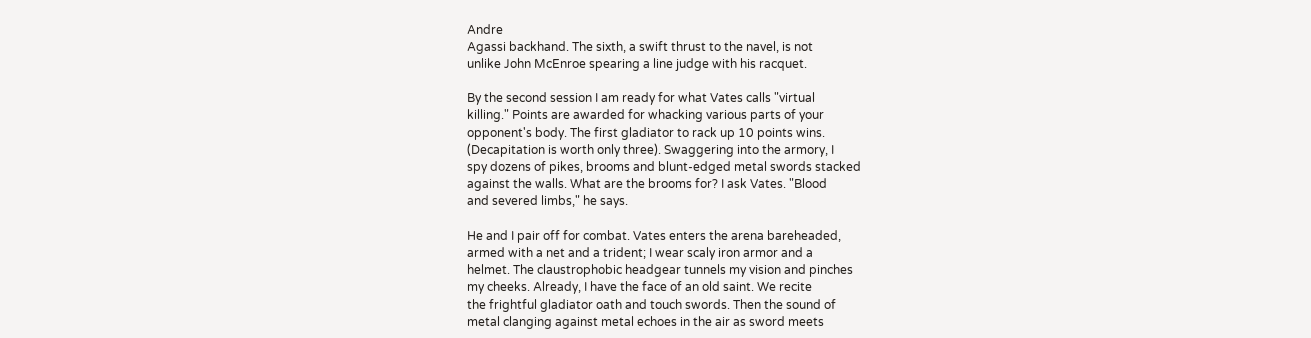Andre
Agassi backhand. The sixth, a swift thrust to the navel, is not
unlike John McEnroe spearing a line judge with his racquet.

By the second session I am ready for what Vates calls "virtual
killing." Points are awarded for whacking various parts of your
opponent's body. The first gladiator to rack up 10 points wins.
(Decapitation is worth only three). Swaggering into the armory, I
spy dozens of pikes, brooms and blunt-edged metal swords stacked
against the walls. What are the brooms for? I ask Vates. "Blood
and severed limbs," he says.

He and I pair off for combat. Vates enters the arena bareheaded,
armed with a net and a trident; I wear scaly iron armor and a
helmet. The claustrophobic headgear tunnels my vision and pinches
my cheeks. Already, I have the face of an old saint. We recite
the frightful gladiator oath and touch swords. Then the sound of
metal clanging against metal echoes in the air as sword meets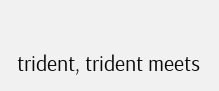trident, trident meets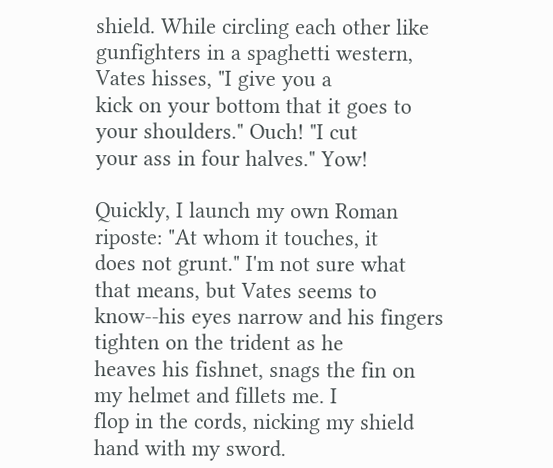shield. While circling each other like
gunfighters in a spaghetti western, Vates hisses, "I give you a
kick on your bottom that it goes to your shoulders." Ouch! "I cut
your ass in four halves." Yow!

Quickly, I launch my own Roman riposte: "At whom it touches, it
does not grunt." I'm not sure what that means, but Vates seems to
know--his eyes narrow and his fingers tighten on the trident as he
heaves his fishnet, snags the fin on my helmet and fillets me. I
flop in the cords, nicking my shield hand with my sword.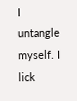I
untangle myself. I lick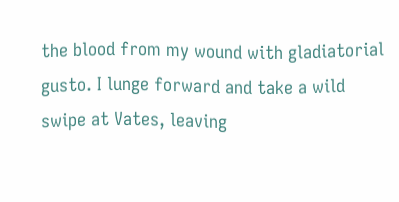the blood from my wound with gladiatorial
gusto. I lunge forward and take a wild swipe at Vates, leaving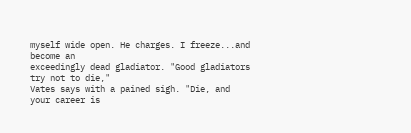myself wide open. He charges. I freeze...and become an
exceedingly dead gladiator. "Good gladiators try not to die,"
Vates says with a pained sigh. "Die, and your career is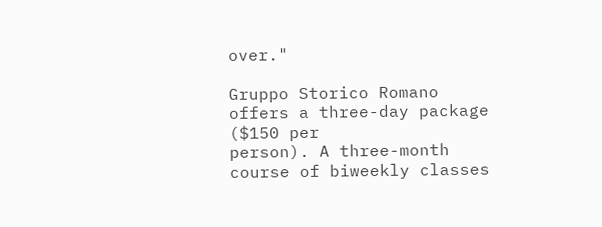over."

Gruppo Storico Romano offers a three-day package ($150 per
person). A three-month course of biweekly classes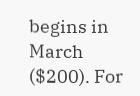begins in
March ($200). For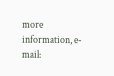more information, e-mail: